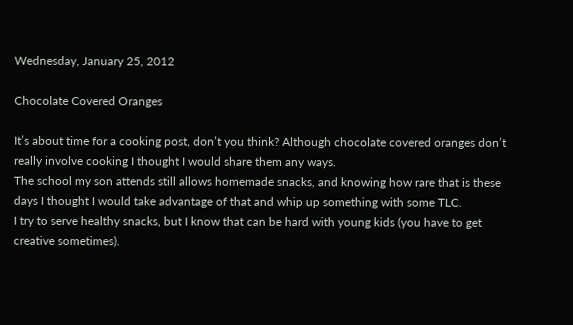Wednesday, January 25, 2012

Chocolate Covered Oranges

It’s about time for a cooking post, don’t you think? Although chocolate covered oranges don’t really involve cooking I thought I would share them any ways.
The school my son attends still allows homemade snacks, and knowing how rare that is these days I thought I would take advantage of that and whip up something with some TLC.
I try to serve healthy snacks, but I know that can be hard with young kids (you have to get creative sometimes).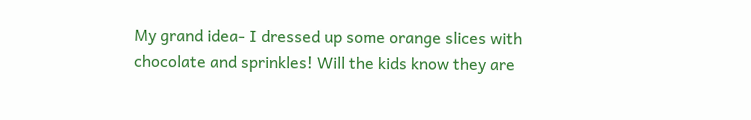My grand idea- I dressed up some orange slices with chocolate and sprinkles! Will the kids know they are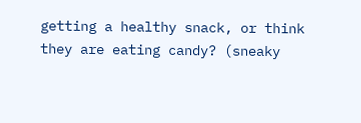getting a healthy snack, or think they are eating candy? (sneaky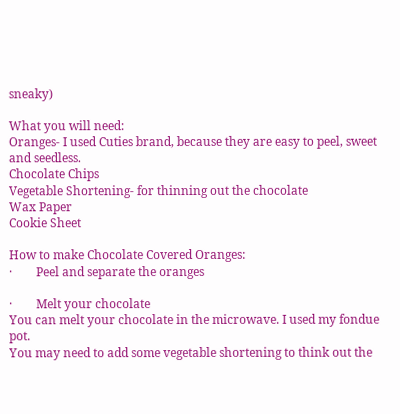sneaky)

What you will need:
Oranges- I used Cuties brand, because they are easy to peel, sweet and seedless.
Chocolate Chips
Vegetable Shortening- for thinning out the chocolate
Wax Paper
Cookie Sheet

How to make Chocolate Covered Oranges:
·        Peel and separate the oranges

·        Melt your chocolate
You can melt your chocolate in the microwave. I used my fondue pot.
You may need to add some vegetable shortening to think out the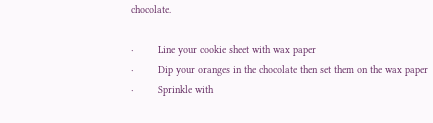chocolate.

·        Line your cookie sheet with wax paper
·        Dip your oranges in the chocolate then set them on the wax paper
·        Sprinkle with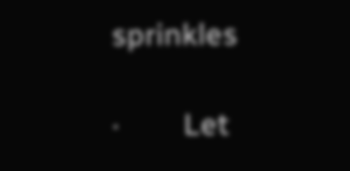sprinkles

·        Let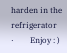harden in the refrigerator
·        Enjoy : )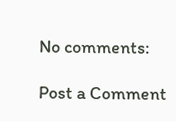No comments:

Post a Comment